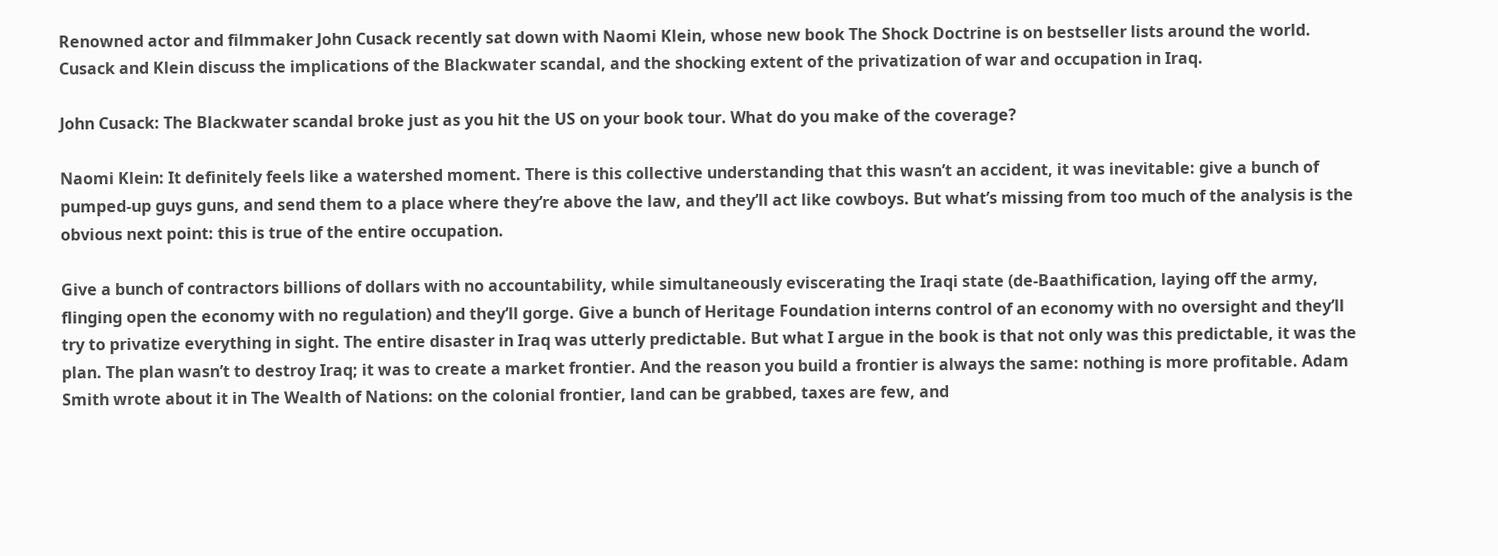Renowned actor and filmmaker John Cusack recently sat down with Naomi Klein, whose new book The Shock Doctrine is on bestseller lists around the world. Cusack and Klein discuss the implications of the Blackwater scandal, and the shocking extent of the privatization of war and occupation in Iraq.

John Cusack: The Blackwater scandal broke just as you hit the US on your book tour. What do you make of the coverage?

Naomi Klein: It definitely feels like a watershed moment. There is this collective understanding that this wasn’t an accident, it was inevitable: give a bunch of pumped-up guys guns, and send them to a place where they’re above the law, and they’ll act like cowboys. But what’s missing from too much of the analysis is the obvious next point: this is true of the entire occupation.

Give a bunch of contractors billions of dollars with no accountability, while simultaneously eviscerating the Iraqi state (de-Baathification, laying off the army, flinging open the economy with no regulation) and they’ll gorge. Give a bunch of Heritage Foundation interns control of an economy with no oversight and they’ll try to privatize everything in sight. The entire disaster in Iraq was utterly predictable. But what I argue in the book is that not only was this predictable, it was the plan. The plan wasn’t to destroy Iraq; it was to create a market frontier. And the reason you build a frontier is always the same: nothing is more profitable. Adam Smith wrote about it in The Wealth of Nations: on the colonial frontier, land can be grabbed, taxes are few, and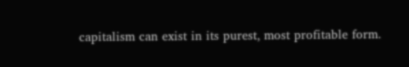capitalism can exist in its purest, most profitable form.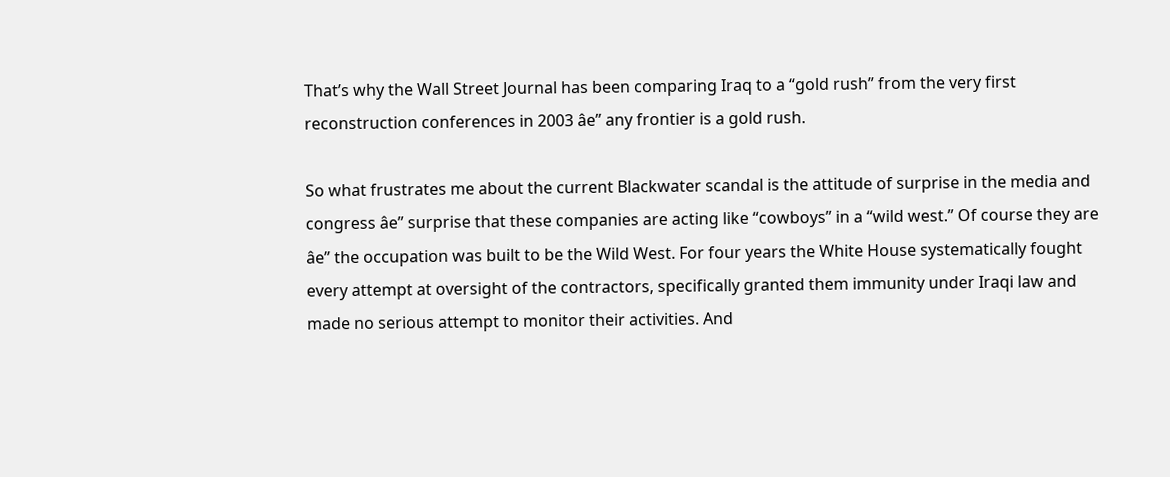That’s why the Wall Street Journal has been comparing Iraq to a “gold rush” from the very first reconstruction conferences in 2003 âe” any frontier is a gold rush.

So what frustrates me about the current Blackwater scandal is the attitude of surprise in the media and congress âe” surprise that these companies are acting like “cowboys” in a “wild west.” Of course they are âe” the occupation was built to be the Wild West. For four years the White House systematically fought every attempt at oversight of the contractors, specifically granted them immunity under Iraqi law and made no serious attempt to monitor their activities. And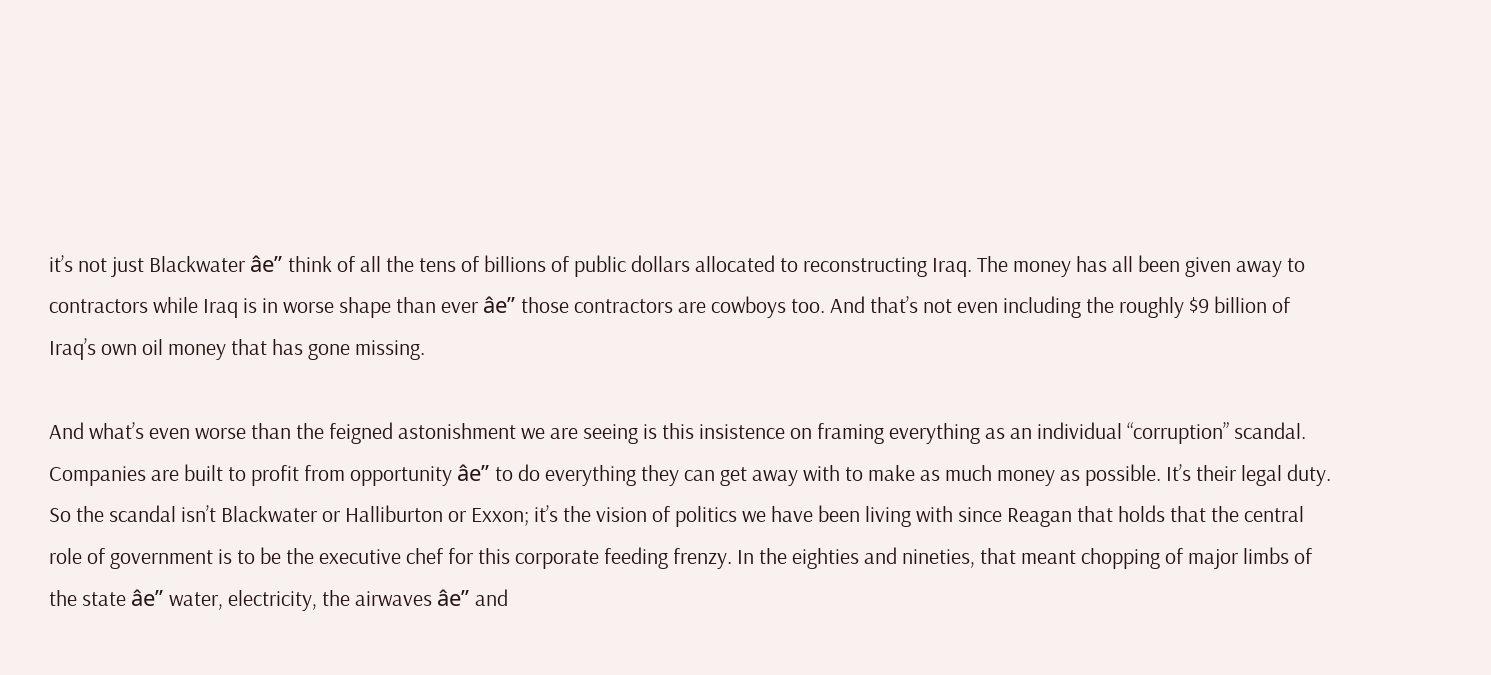it’s not just Blackwater âe” think of all the tens of billions of public dollars allocated to reconstructing Iraq. The money has all been given away to contractors while Iraq is in worse shape than ever âe” those contractors are cowboys too. And that’s not even including the roughly $9 billion of Iraq’s own oil money that has gone missing.

And what’s even worse than the feigned astonishment we are seeing is this insistence on framing everything as an individual “corruption” scandal. Companies are built to profit from opportunity âe” to do everything they can get away with to make as much money as possible. It’s their legal duty. So the scandal isn’t Blackwater or Halliburton or Exxon; it’s the vision of politics we have been living with since Reagan that holds that the central role of government is to be the executive chef for this corporate feeding frenzy. In the eighties and nineties, that meant chopping of major limbs of the state âe” water, electricity, the airwaves âe” and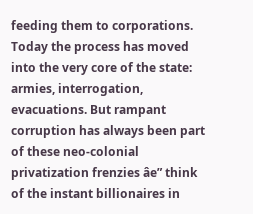feeding them to corporations. Today the process has moved into the very core of the state: armies, interrogation, evacuations. But rampant corruption has always been part of these neo-colonial privatization frenzies âe” think of the instant billionaires in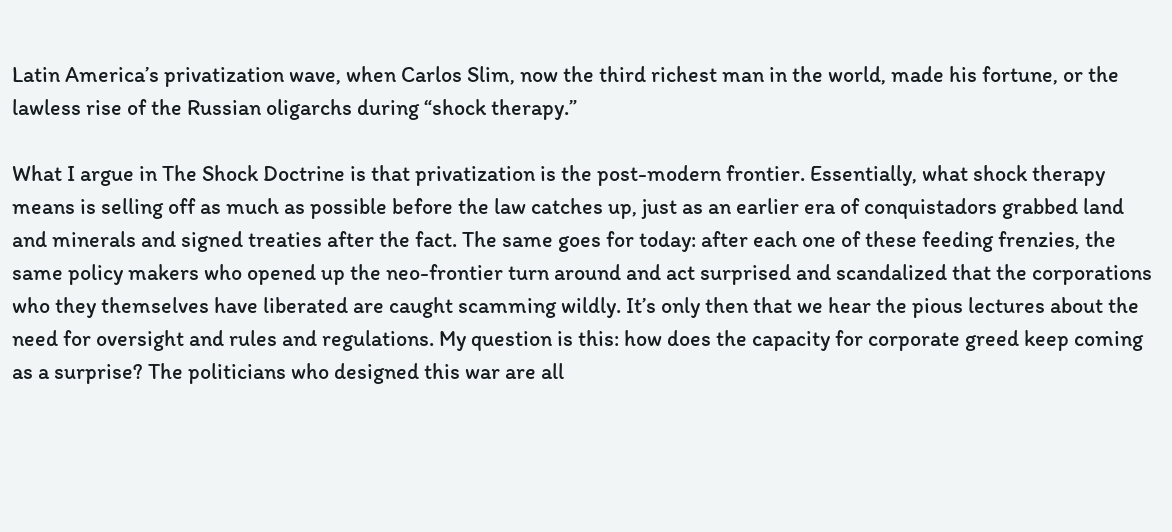Latin America’s privatization wave, when Carlos Slim, now the third richest man in the world, made his fortune, or the lawless rise of the Russian oligarchs during “shock therapy.”

What I argue in The Shock Doctrine is that privatization is the post-modern frontier. Essentially, what shock therapy means is selling off as much as possible before the law catches up, just as an earlier era of conquistadors grabbed land and minerals and signed treaties after the fact. The same goes for today: after each one of these feeding frenzies, the same policy makers who opened up the neo-frontier turn around and act surprised and scandalized that the corporations who they themselves have liberated are caught scamming wildly. It’s only then that we hear the pious lectures about the need for oversight and rules and regulations. My question is this: how does the capacity for corporate greed keep coming as a surprise? The politicians who designed this war are all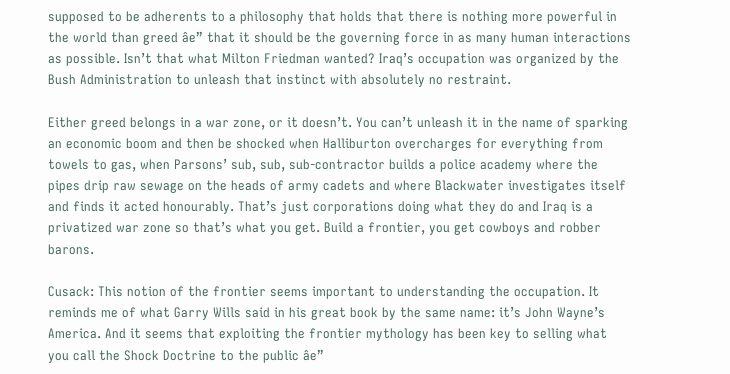supposed to be adherents to a philosophy that holds that there is nothing more powerful in the world than greed âe” that it should be the governing force in as many human interactions as possible. Isn’t that what Milton Friedman wanted? Iraq’s occupation was organized by the Bush Administration to unleash that instinct with absolutely no restraint.

Either greed belongs in a war zone, or it doesn’t. You can’t unleash it in the name of sparking an economic boom and then be shocked when Halliburton overcharges for everything from towels to gas, when Parsons’ sub, sub, sub-contractor builds a police academy where the pipes drip raw sewage on the heads of army cadets and where Blackwater investigates itself and finds it acted honourably. That’s just corporations doing what they do and Iraq is a privatized war zone so that’s what you get. Build a frontier, you get cowboys and robber barons.

Cusack: This notion of the frontier seems important to understanding the occupation. It reminds me of what Garry Wills said in his great book by the same name: it’s John Wayne’s America. And it seems that exploiting the frontier mythology has been key to selling what you call the Shock Doctrine to the public âe”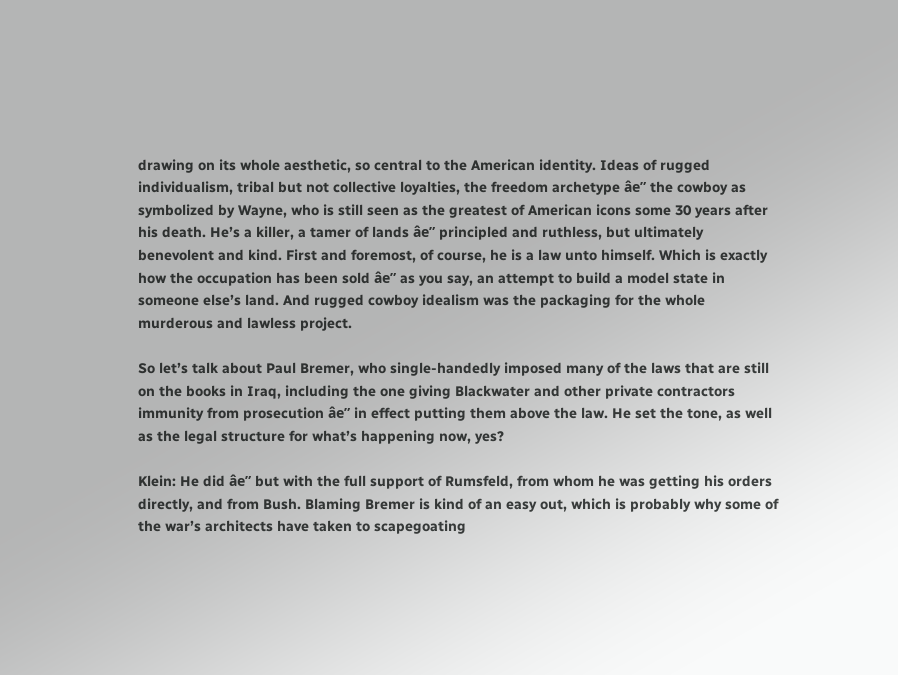drawing on its whole aesthetic, so central to the American identity. Ideas of rugged individualism, tribal but not collective loyalties, the freedom archetype âe” the cowboy as symbolized by Wayne, who is still seen as the greatest of American icons some 30 years after his death. He’s a killer, a tamer of lands âe” principled and ruthless, but ultimately benevolent and kind. First and foremost, of course, he is a law unto himself. Which is exactly how the occupation has been sold âe” as you say, an attempt to build a model state in someone else’s land. And rugged cowboy idealism was the packaging for the whole murderous and lawless project.

So let’s talk about Paul Bremer, who single-handedly imposed many of the laws that are still on the books in Iraq, including the one giving Blackwater and other private contractors immunity from prosecution âe” in effect putting them above the law. He set the tone, as well as the legal structure for what’s happening now, yes?

Klein: He did âe” but with the full support of Rumsfeld, from whom he was getting his orders directly, and from Bush. Blaming Bremer is kind of an easy out, which is probably why some of the war’s architects have taken to scapegoating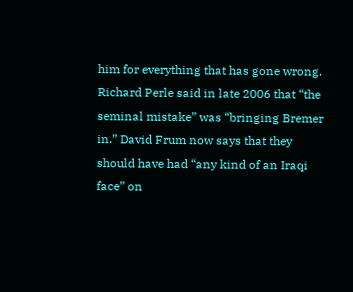him for everything that has gone wrong. Richard Perle said in late 2006 that “the seminal mistake” was “bringing Bremer in.” David Frum now says that they should have had “any kind of an Iraqi face” on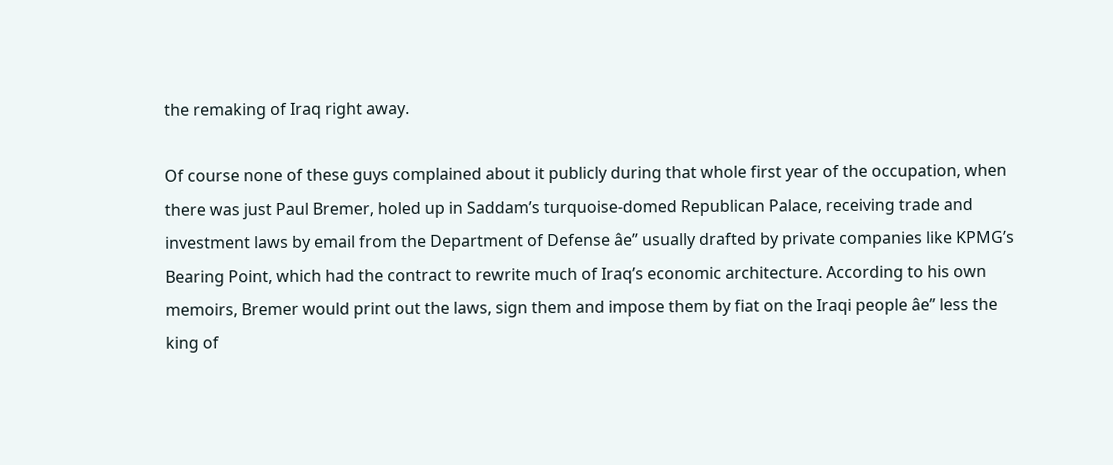the remaking of Iraq right away.

Of course none of these guys complained about it publicly during that whole first year of the occupation, when there was just Paul Bremer, holed up in Saddam’s turquoise-domed Republican Palace, receiving trade and investment laws by email from the Department of Defense âe” usually drafted by private companies like KPMG’s Bearing Point, which had the contract to rewrite much of Iraq’s economic architecture. According to his own memoirs, Bremer would print out the laws, sign them and impose them by fiat on the Iraqi people âe” less the king of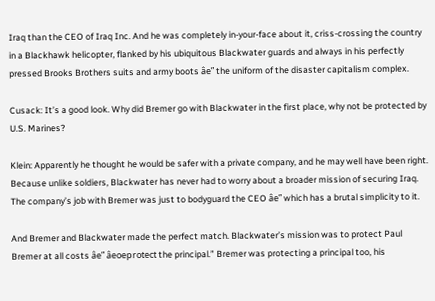Iraq than the CEO of Iraq Inc. And he was completely in-your-face about it, criss-crossing the country in a Blackhawk helicopter, flanked by his ubiquitous Blackwater guards and always in his perfectly pressed Brooks Brothers suits and army boots âe” the uniform of the disaster capitalism complex.

Cusack: It’s a good look. Why did Bremer go with Blackwater in the first place, why not be protected by U.S. Marines?

Klein: Apparently he thought he would be safer with a private company, and he may well have been right. Because unlike soldiers, Blackwater has never had to worry about a broader mission of securing Iraq. The company’s job with Bremer was just to bodyguard the CEO âe” which has a brutal simplicity to it.

And Bremer and Blackwater made the perfect match. Blackwater’s mission was to protect Paul Bremer at all costs âe” âeoeprotect the principal.” Bremer was protecting a principal too, his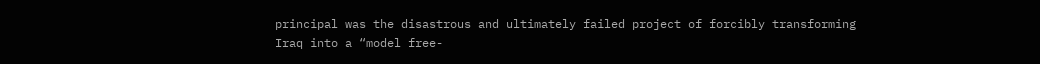principal was the disastrous and ultimately failed project of forcibly transforming Iraq into a “model free-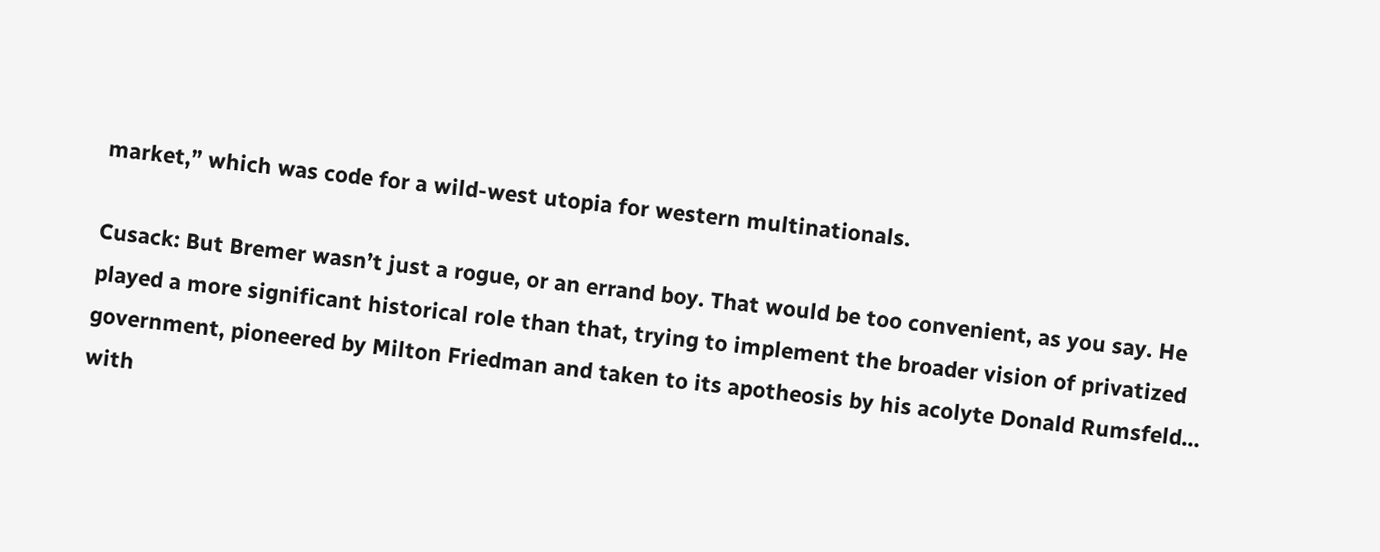market,” which was code for a wild-west utopia for western multinationals.

Cusack: But Bremer wasn’t just a rogue, or an errand boy. That would be too convenient, as you say. He played a more significant historical role than that, trying to implement the broader vision of privatized government, pioneered by Milton Friedman and taken to its apotheosis by his acolyte Donald Rumsfeld… with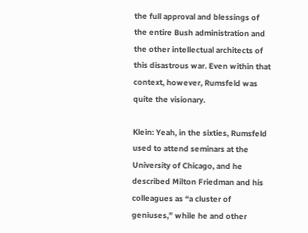the full approval and blessings of the entire Bush administration and the other intellectual architects of this disastrous war. Even within that context, however, Rumsfeld was quite the visionary.

Klein: Yeah, in the sixties, Rumsfeld used to attend seminars at the University of Chicago, and he described Milton Friedman and his colleagues as “a cluster of geniuses,” while he and other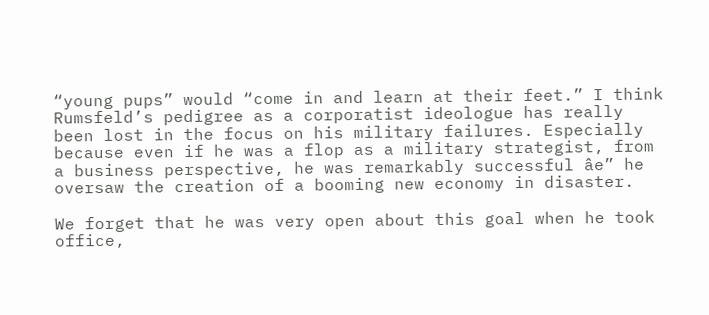“young pups” would “come in and learn at their feet.” I think Rumsfeld’s pedigree as a corporatist ideologue has really been lost in the focus on his military failures. Especially because even if he was a flop as a military strategist, from a business perspective, he was remarkably successful âe” he oversaw the creation of a booming new economy in disaster.

We forget that he was very open about this goal when he took office,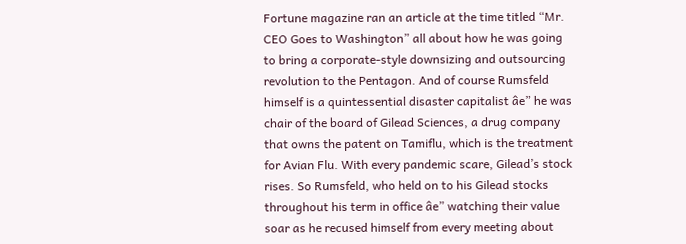Fortune magazine ran an article at the time titled “Mr. CEO Goes to Washington” all about how he was going to bring a corporate-style downsizing and outsourcing revolution to the Pentagon. And of course Rumsfeld himself is a quintessential disaster capitalist âe” he was chair of the board of Gilead Sciences, a drug company that owns the patent on Tamiflu, which is the treatment for Avian Flu. With every pandemic scare, Gilead’s stock rises. So Rumsfeld, who held on to his Gilead stocks throughout his term in office âe” watching their value soar as he recused himself from every meeting about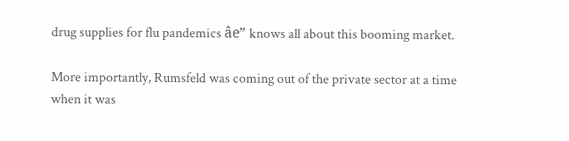drug supplies for flu pandemics âe” knows all about this booming market.

More importantly, Rumsfeld was coming out of the private sector at a time when it was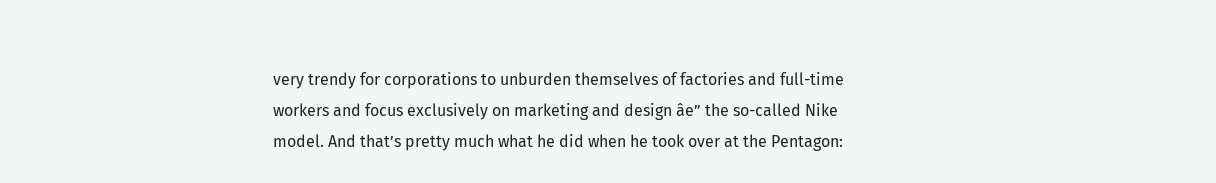very trendy for corporations to unburden themselves of factories and full-time workers and focus exclusively on marketing and design âe” the so-called Nike model. And that’s pretty much what he did when he took over at the Pentagon: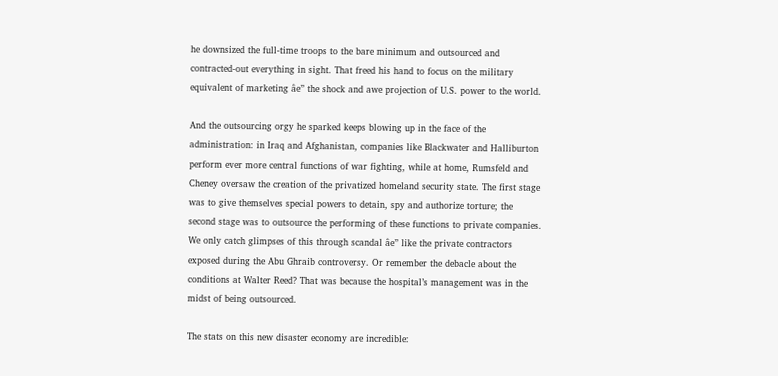he downsized the full-time troops to the bare minimum and outsourced and contracted-out everything in sight. That freed his hand to focus on the military equivalent of marketing âe” the shock and awe projection of U.S. power to the world.

And the outsourcing orgy he sparked keeps blowing up in the face of the administration: in Iraq and Afghanistan, companies like Blackwater and Halliburton perform ever more central functions of war fighting, while at home, Rumsfeld and Cheney oversaw the creation of the privatized homeland security state. The first stage was to give themselves special powers to detain, spy and authorize torture; the second stage was to outsource the performing of these functions to private companies. We only catch glimpses of this through scandal âe” like the private contractors exposed during the Abu Ghraib controversy. Or remember the debacle about the conditions at Walter Reed? That was because the hospital’s management was in the midst of being outsourced.

The stats on this new disaster economy are incredible: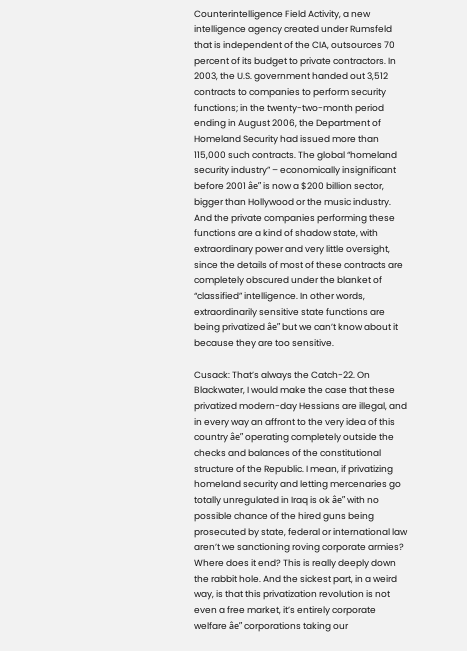Counterintelligence Field Activity, a new intelligence agency created under Rumsfeld that is independent of the CIA, outsources 70 percent of its budget to private contractors. In 2003, the U.S. government handed out 3,512 contracts to companies to perform security functions; in the twenty-two-month period ending in August 2006, the Department of Homeland Security had issued more than 115,000 such contracts. The global “homeland security industry” – economically insignificant before 2001 âe” is now a $200 billion sector, bigger than Hollywood or the music industry. And the private companies performing these functions are a kind of shadow state, with extraordinary power and very little oversight, since the details of most of these contracts are completely obscured under the blanket of “classified” intelligence. In other words, extraordinarily sensitive state functions are being privatized âe” but we can’t know about it because they are too sensitive.

Cusack: That’s always the Catch-22. On Blackwater, I would make the case that these privatized modern-day Hessians are illegal, and in every way an affront to the very idea of this country âe” operating completely outside the checks and balances of the constitutional structure of the Republic. I mean, if privatizing homeland security and letting mercenaries go totally unregulated in Iraq is ok âe” with no possible chance of the hired guns being prosecuted by state, federal or international law aren’t we sanctioning roving corporate armies? Where does it end? This is really deeply down the rabbit hole. And the sickest part, in a weird way, is that this privatization revolution is not even a free market, it’s entirely corporate welfare âe” corporations taking our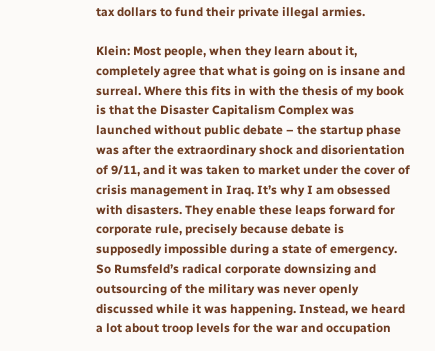tax dollars to fund their private illegal armies.

Klein: Most people, when they learn about it, completely agree that what is going on is insane and surreal. Where this fits in with the thesis of my book is that the Disaster Capitalism Complex was launched without public debate – the startup phase was after the extraordinary shock and disorientation of 9/11, and it was taken to market under the cover of crisis management in Iraq. It’s why I am obsessed with disasters. They enable these leaps forward for corporate rule, precisely because debate is supposedly impossible during a state of emergency. So Rumsfeld’s radical corporate downsizing and outsourcing of the military was never openly discussed while it was happening. Instead, we heard a lot about troop levels for the war and occupation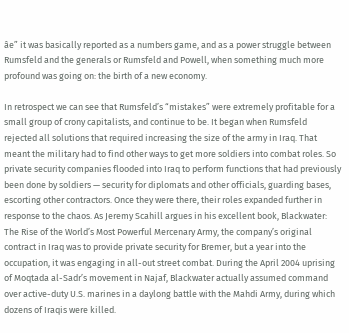âe” it was basically reported as a numbers game, and as a power struggle between Rumsfeld and the generals or Rumsfeld and Powell, when something much more profound was going on: the birth of a new economy.

In retrospect we can see that Rumsfeld’s “mistakes” were extremely profitable for a small group of crony capitalists, and continue to be. It began when Rumsfeld rejected all solutions that required increasing the size of the army in Iraq. That meant the military had to find other ways to get more soldiers into combat roles. So private security companies flooded into Iraq to perform functions that had previously been done by soldiers — security for diplomats and other officials, guarding bases, escorting other contractors. Once they were there, their roles expanded further in response to the chaos. As Jeremy Scahill argues in his excellent book, Blackwater: The Rise of the World’s Most Powerful Mercenary Army, the company’s original contract in Iraq was to provide private security for Bremer, but a year into the occupation, it was engaging in all-out street combat. During the April 2004 uprising of Moqtada al-Sadr’s movement in Najaf, Blackwater actually assumed command over active-duty U.S. marines in a daylong battle with the Mahdi Army, during which dozens of Iraqis were killed.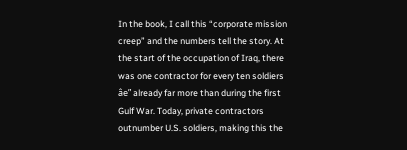In the book, I call this “corporate mission creep” and the numbers tell the story. At the start of the occupation of Iraq, there was one contractor for every ten soldiers âe” already far more than during the first Gulf War. Today, private contractors outnumber U.S. soldiers, making this the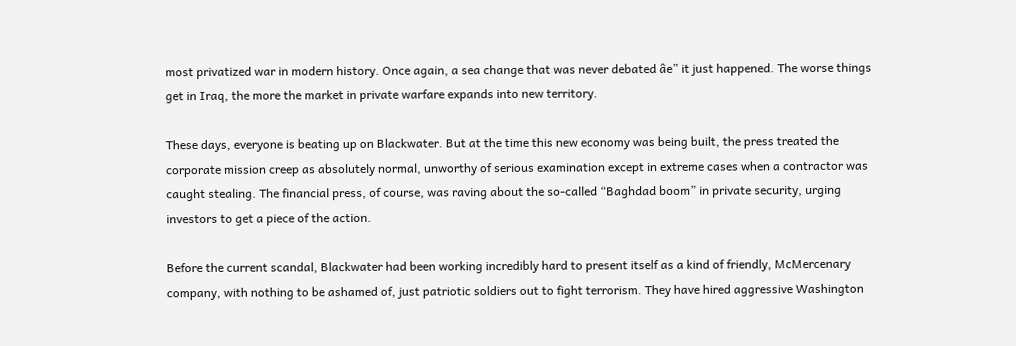most privatized war in modern history. Once again, a sea change that was never debated âe” it just happened. The worse things get in Iraq, the more the market in private warfare expands into new territory.

These days, everyone is beating up on Blackwater. But at the time this new economy was being built, the press treated the corporate mission creep as absolutely normal, unworthy of serious examination except in extreme cases when a contractor was caught stealing. The financial press, of course, was raving about the so-called “Baghdad boom” in private security, urging investors to get a piece of the action.

Before the current scandal, Blackwater had been working incredibly hard to present itself as a kind of friendly, McMercenary company, with nothing to be ashamed of, just patriotic soldiers out to fight terrorism. They have hired aggressive Washington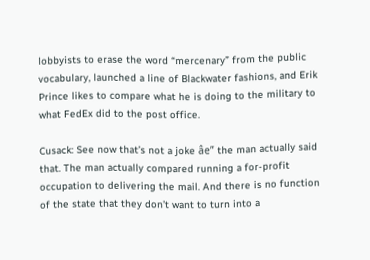lobbyists to erase the word “mercenary” from the public vocabulary, launched a line of Blackwater fashions, and Erik Prince likes to compare what he is doing to the military to what FedEx did to the post office.

Cusack: See now that’s not a joke âe” the man actually said that. The man actually compared running a for-profit occupation to delivering the mail. And there is no function of the state that they don’t want to turn into a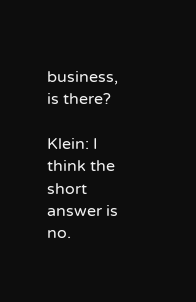business, is there?

Klein: I think the short answer is no.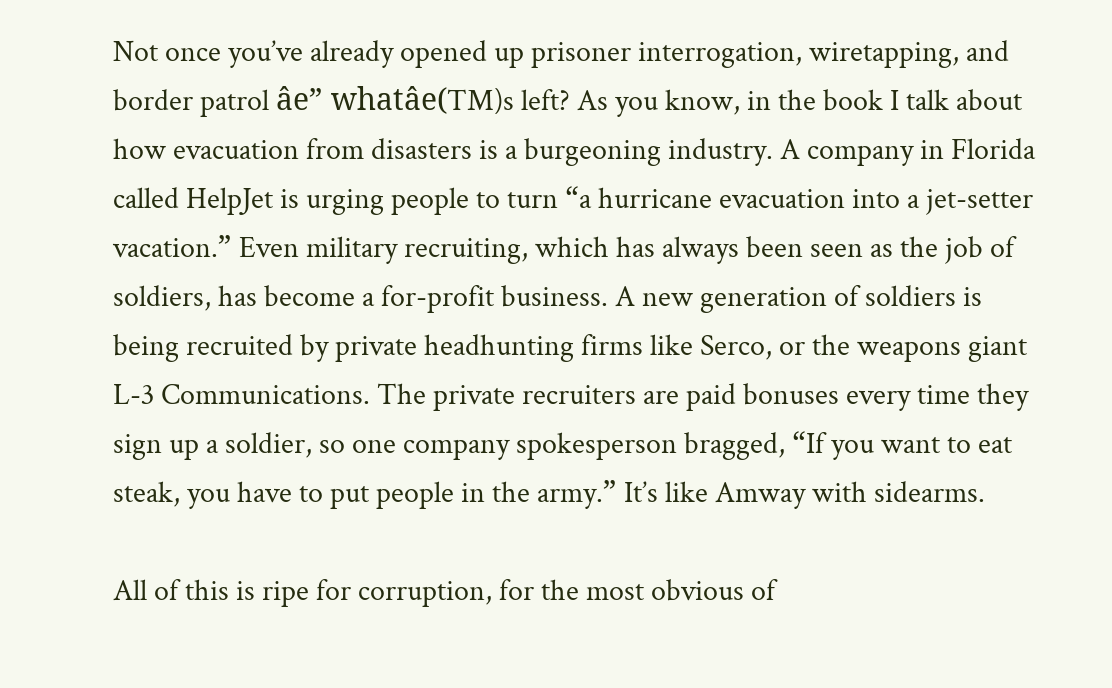Not once you’ve already opened up prisoner interrogation, wiretapping, and border patrol âe” whatâe(TM)s left? As you know, in the book I talk about how evacuation from disasters is a burgeoning industry. A company in Florida called HelpJet is urging people to turn “a hurricane evacuation into a jet-setter vacation.” Even military recruiting, which has always been seen as the job of soldiers, has become a for-profit business. A new generation of soldiers is being recruited by private headhunting firms like Serco, or the weapons giant L-3 Communications. The private recruiters are paid bonuses every time they sign up a soldier, so one company spokesperson bragged, “If you want to eat steak, you have to put people in the army.” It’s like Amway with sidearms.

All of this is ripe for corruption, for the most obvious of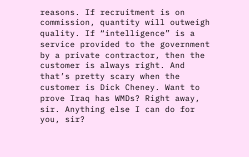reasons. If recruitment is on commission, quantity will outweigh quality. If “intelligence” is a service provided to the government by a private contractor, then the customer is always right. And that’s pretty scary when the customer is Dick Cheney. Want to prove Iraq has WMDs? Right away, sir. Anything else I can do for you, sir?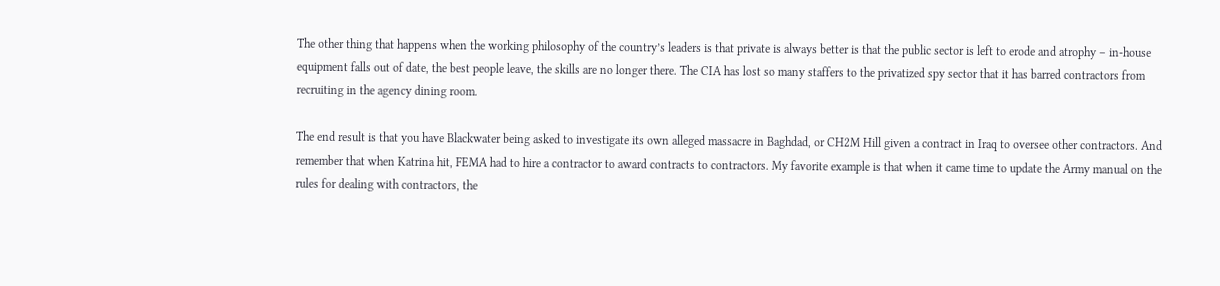The other thing that happens when the working philosophy of the country’s leaders is that private is always better is that the public sector is left to erode and atrophy – in-house equipment falls out of date, the best people leave, the skills are no longer there. The CIA has lost so many staffers to the privatized spy sector that it has barred contractors from recruiting in the agency dining room.

The end result is that you have Blackwater being asked to investigate its own alleged massacre in Baghdad, or CH2M Hill given a contract in Iraq to oversee other contractors. And remember that when Katrina hit, FEMA had to hire a contractor to award contracts to contractors. My favorite example is that when it came time to update the Army manual on the rules for dealing with contractors, the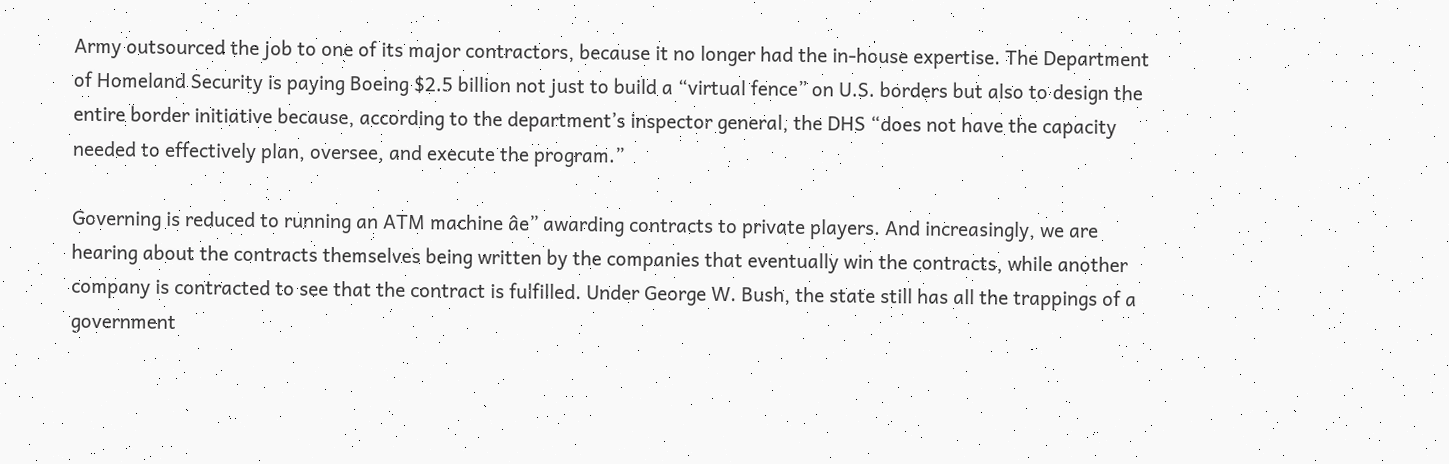Army outsourced the job to one of its major contractors, because it no longer had the in-house expertise. The Department of Homeland Security is paying Boeing $2.5 billion not just to build a “virtual fence” on U.S. borders but also to design the entire border initiative because, according to the department’s inspector general, the DHS “does not have the capacity needed to effectively plan, oversee, and execute the program.”

Governing is reduced to running an ATM machine âe” awarding contracts to private players. And increasingly, we are hearing about the contracts themselves being written by the companies that eventually win the contracts, while another company is contracted to see that the contract is fulfilled. Under George W. Bush, the state still has all the trappings of a government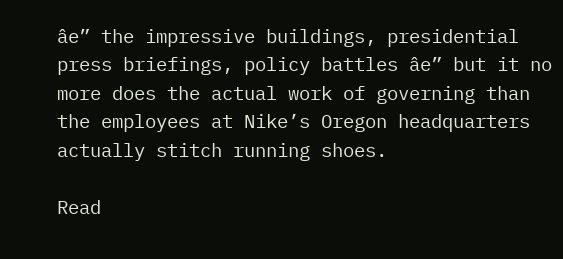âe” the impressive buildings, presidential press briefings, policy battles âe” but it no more does the actual work of governing than the employees at Nike’s Oregon headquarters actually stitch running shoes.

Read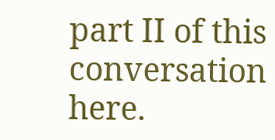part II of this conversation here.